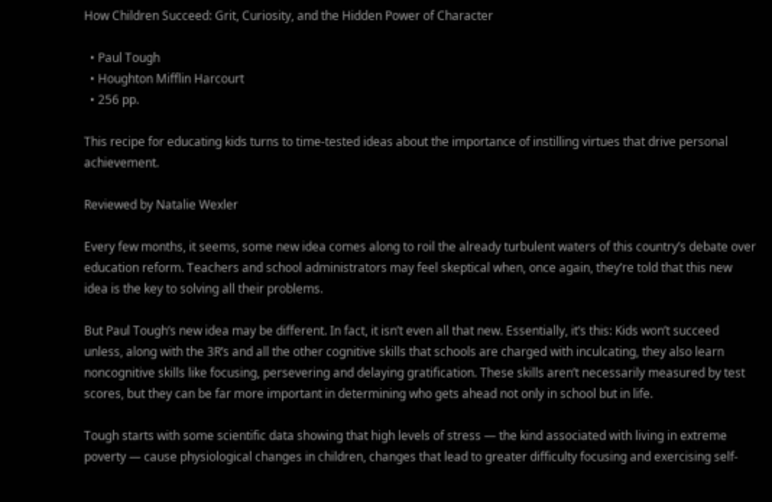How Children Succeed: Grit, Curiosity, and the Hidden Power of Character

  • Paul Tough
  • Houghton Mifflin Harcourt
  • 256 pp.

This recipe for educating kids turns to time-tested ideas about the importance of instilling virtues that drive personal achievement.

Reviewed by Natalie Wexler

Every few months, it seems, some new idea comes along to roil the already turbulent waters of this country’s debate over education reform. Teachers and school administrators may feel skeptical when, once again, they’re told that this new idea is the key to solving all their problems.

But Paul Tough’s new idea may be different. In fact, it isn’t even all that new. Essentially, it’s this: Kids won’t succeed unless, along with the 3R’s and all the other cognitive skills that schools are charged with inculcating, they also learn noncognitive skills like focusing, persevering and delaying gratification. These skills aren’t necessarily measured by test scores, but they can be far more important in determining who gets ahead not only in school but in life.

Tough starts with some scientific data showing that high levels of stress — the kind associated with living in extreme poverty — cause physiological changes in children, changes that lead to greater difficulty focusing and exercising self-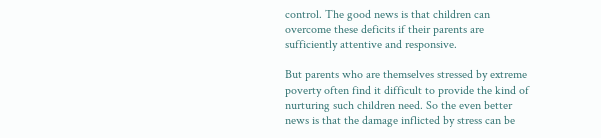control. The good news is that children can overcome these deficits if their parents are sufficiently attentive and responsive.

But parents who are themselves stressed by extreme poverty often find it difficult to provide the kind of nurturing such children need. So the even better news is that the damage inflicted by stress can be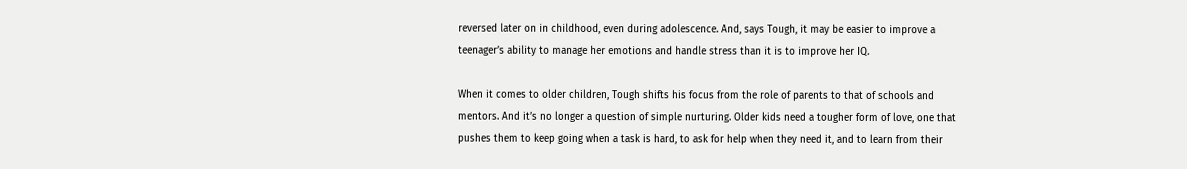reversed later on in childhood, even during adolescence. And, says Tough, it may be easier to improve a teenager’s ability to manage her emotions and handle stress than it is to improve her IQ.

When it comes to older children, Tough shifts his focus from the role of parents to that of schools and mentors. And it’s no longer a question of simple nurturing. Older kids need a tougher form of love, one that pushes them to keep going when a task is hard, to ask for help when they need it, and to learn from their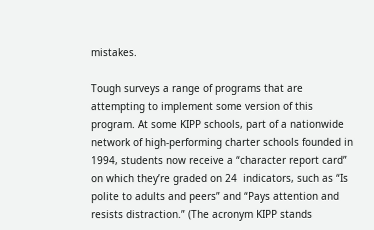mistakes.

Tough surveys a range of programs that are attempting to implement some version of this program. At some KIPP schools, part of a nationwide network of high-performing charter schools founded in 1994, students now receive a “character report card” on which they’re graded on 24  indicators, such as “Is polite to adults and peers” and “Pays attention and resists distraction.” (The acronym KIPP stands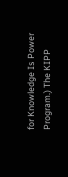for Knowledge Is Power Program.) The KIPP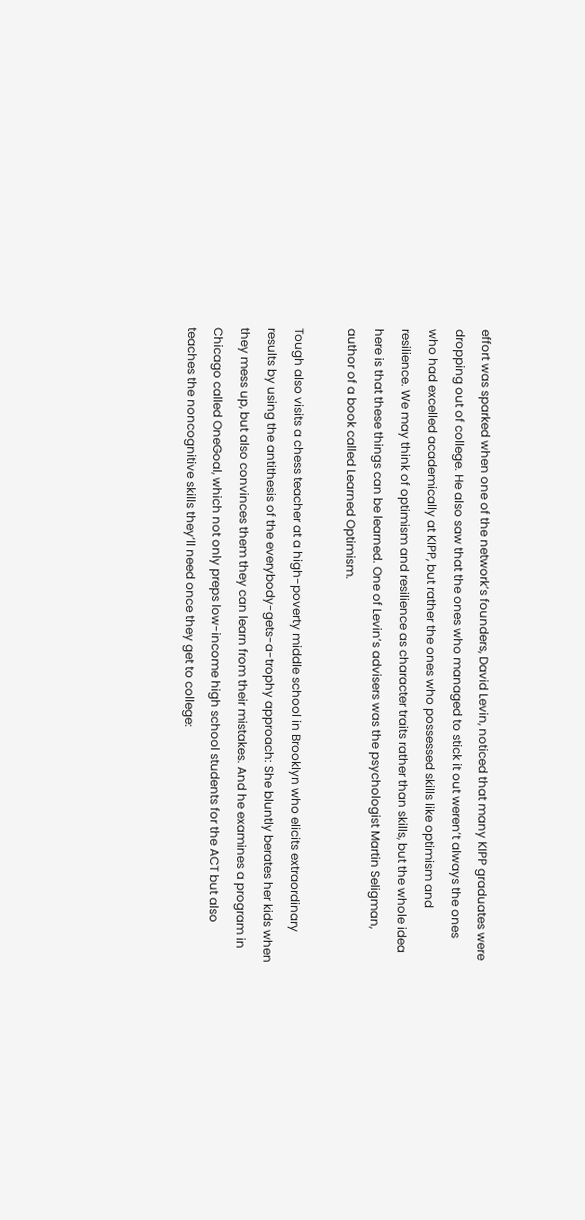effort was sparked when one of the network’s founders, David Levin, noticed that many KIPP graduates were dropping out of college. He also saw that the ones who managed to stick it out weren’t always the ones who had excelled academically at KIPP, but rather the ones who possessed skills like optimism and resilience. We may think of optimism and resilience as character traits rather than skills, but the whole idea here is that these things can be learned. One of Levin’s advisers was the psychologist Martin Seligman, author of a book called Learned Optimism.

Tough also visits a chess teacher at a high-poverty middle school in Brooklyn who elicits extraordinary results by using the antithesis of the everybody-gets-a-trophy approach: She bluntly berates her kids when they mess up, but also convinces them they can learn from their mistakes. And he examines a program in Chicago called OneGoal, which not only preps low-income high school students for the ACT but also teaches the noncognitive skills they’ll need once they get to college: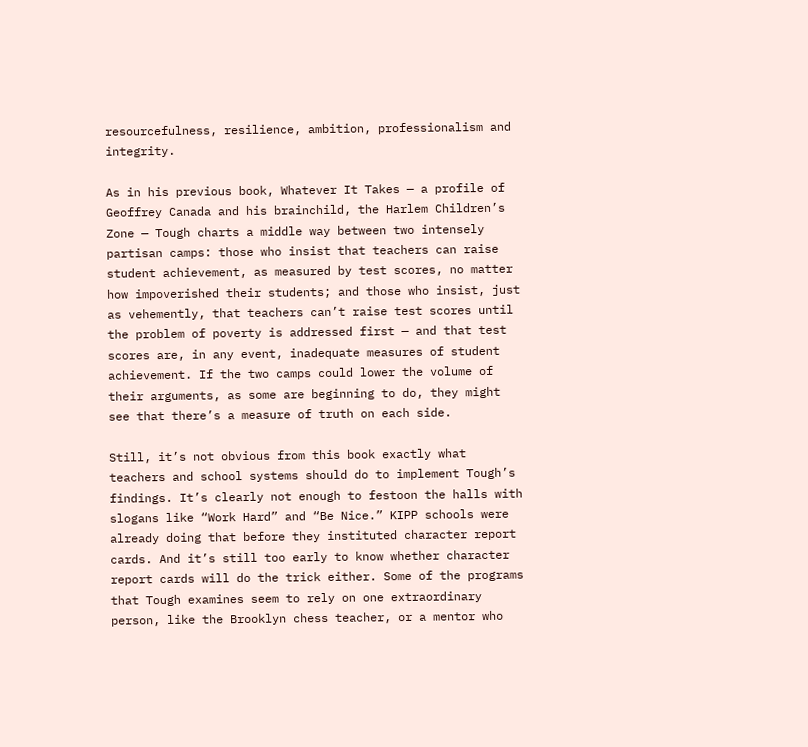resourcefulness, resilience, ambition, professionalism and integrity.

As in his previous book, Whatever It Takes — a profile of Geoffrey Canada and his brainchild, the Harlem Children’s Zone — Tough charts a middle way between two intensely partisan camps: those who insist that teachers can raise student achievement, as measured by test scores, no matter how impoverished their students; and those who insist, just as vehemently, that teachers can’t raise test scores until the problem of poverty is addressed first — and that test scores are, in any event, inadequate measures of student achievement. If the two camps could lower the volume of their arguments, as some are beginning to do, they might see that there’s a measure of truth on each side.

Still, it’s not obvious from this book exactly what teachers and school systems should do to implement Tough’s findings. It’s clearly not enough to festoon the halls with slogans like “Work Hard” and “Be Nice.” KIPP schools were already doing that before they instituted character report cards. And it’s still too early to know whether character report cards will do the trick either. Some of the programs that Tough examines seem to rely on one extraordinary person, like the Brooklyn chess teacher, or a mentor who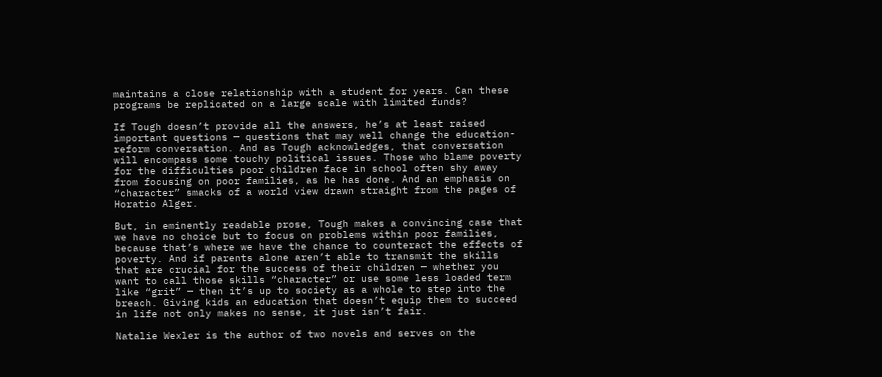maintains a close relationship with a student for years. Can these programs be replicated on a large scale with limited funds?

If Tough doesn’t provide all the answers, he’s at least raised important questions — questions that may well change the education-reform conversation. And as Tough acknowledges, that conversation will encompass some touchy political issues. Those who blame poverty for the difficulties poor children face in school often shy away from focusing on poor families, as he has done. And an emphasis on “character” smacks of a world view drawn straight from the pages of Horatio Alger.

But, in eminently readable prose, Tough makes a convincing case that we have no choice but to focus on problems within poor families, because that’s where we have the chance to counteract the effects of poverty. And if parents alone aren’t able to transmit the skills that are crucial for the success of their children — whether you want to call those skills “character” or use some less loaded term like “grit” — then it’s up to society as a whole to step into the breach. Giving kids an education that doesn’t equip them to succeed in life not only makes no sense, it just isn’t fair.

Natalie Wexler is the author of two novels and serves on the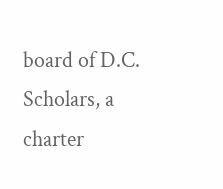board of D.C. Scholars, a charter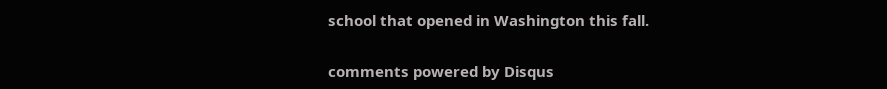school that opened in Washington this fall.

comments powered by Disqus